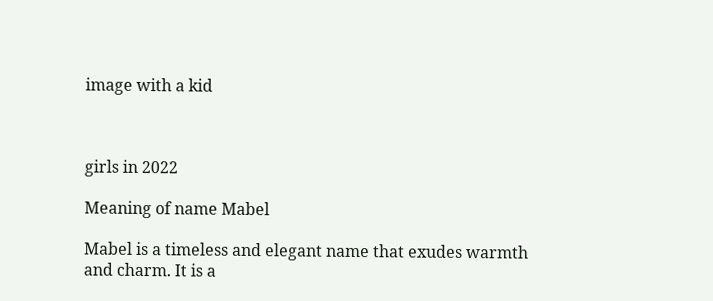image with a kid



girls in 2022

Meaning of name Mabel

Mabel is a timeless and elegant name that exudes warmth and charm. It is a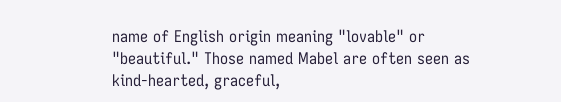name of English origin meaning "lovable" or "beautiful." Those named Mabel are often seen as kind-hearted, graceful,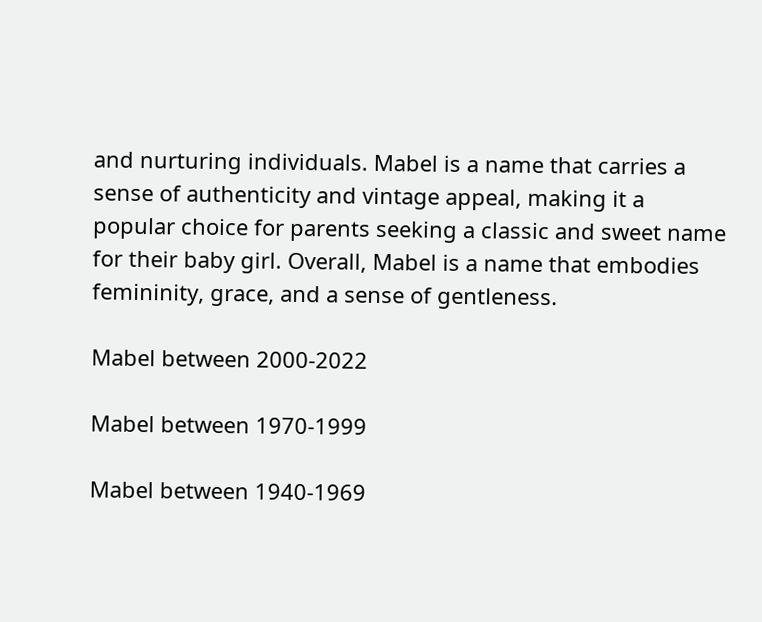and nurturing individuals. Mabel is a name that carries a sense of authenticity and vintage appeal, making it a popular choice for parents seeking a classic and sweet name for their baby girl. Overall, Mabel is a name that embodies femininity, grace, and a sense of gentleness.

Mabel between 2000-2022

Mabel between 1970-1999

Mabel between 1940-1969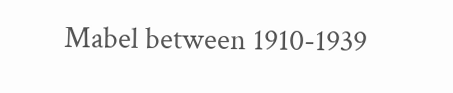Mabel between 1910-1939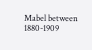Mabel between 1880-1909